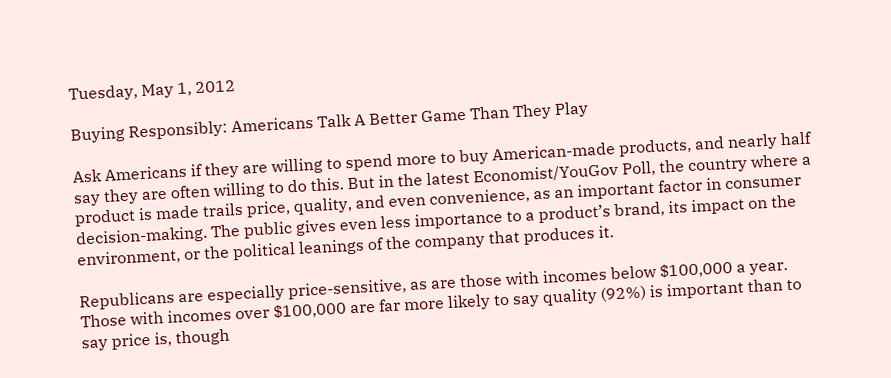Tuesday, May 1, 2012

Buying Responsibly: Americans Talk A Better Game Than They Play

Ask Americans if they are willing to spend more to buy American-made products, and nearly half say they are often willing to do this. But in the latest Economist/YouGov Poll, the country where a product is made trails price, quality, and even convenience, as an important factor in consumer decision-making. The public gives even less importance to a product’s brand, its impact on the environment, or the political leanings of the company that produces it.

Republicans are especially price-sensitive, as are those with incomes below $100,000 a year. Those with incomes over $100,000 are far more likely to say quality (92%) is important than to say price is, though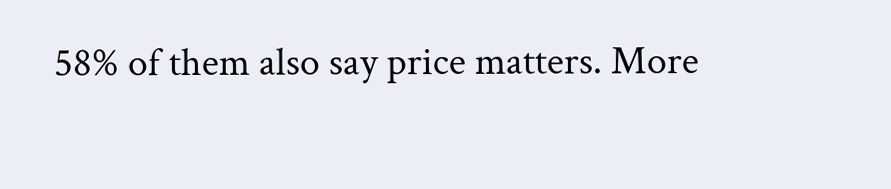58% of them also say price matters. More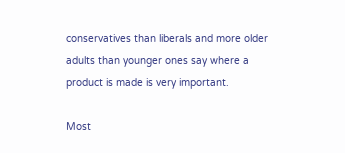conservatives than liberals and more older adults than younger ones say where a product is made is very important.

Most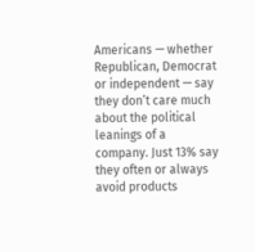Americans — whether Republican, Democrat or independent — say they don’t care much about the political leanings of a company. Just 13% say they often or always avoid products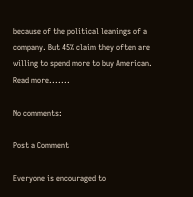because of the political leanings of a company. But 45% claim they often are willing to spend more to buy American. Read more.......

No comments:

Post a Comment

Everyone is encouraged to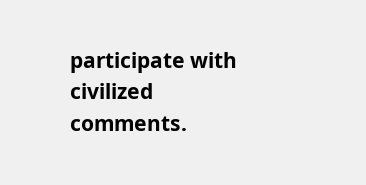participate with civilized comments.